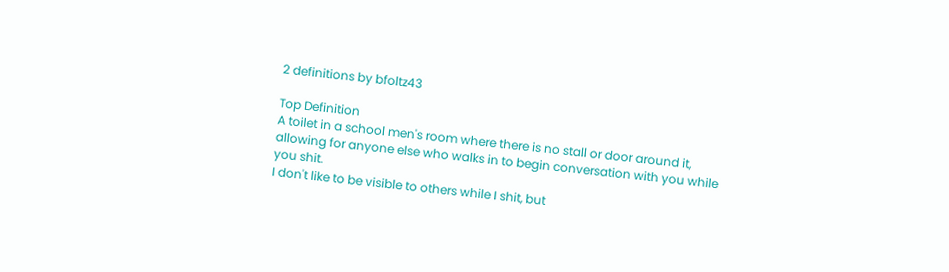2 definitions by bfoltz43

Top Definition
A toilet in a school men's room where there is no stall or door around it, allowing for anyone else who walks in to begin conversation with you while you shit.
I don't like to be visible to others while I shit, but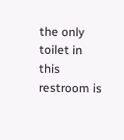the only toilet in this restroom is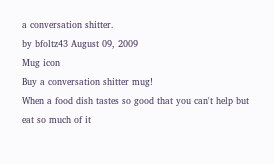a conversation shitter.
by bfoltz43 August 09, 2009
Mug icon
Buy a conversation shitter mug!
When a food dish tastes so good that you can't help but eat so much of it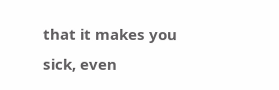that it makes you sick, even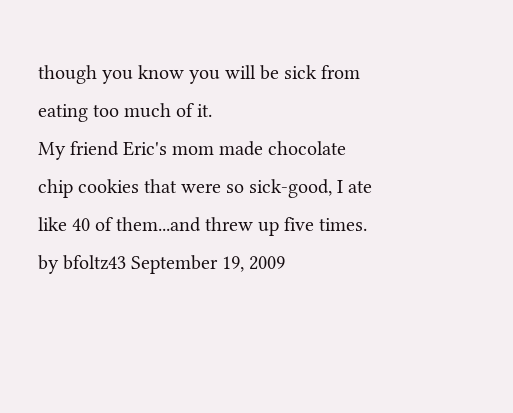though you know you will be sick from eating too much of it.
My friend Eric's mom made chocolate chip cookies that were so sick-good, I ate like 40 of them...and threw up five times.
by bfoltz43 September 19, 2009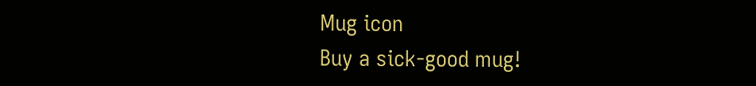Mug icon
Buy a sick-good mug!